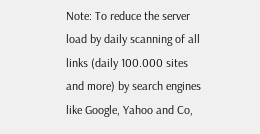Note: To reduce the server load by daily scanning of all links (daily 100.000 sites and more) by search engines like Google, Yahoo and Co,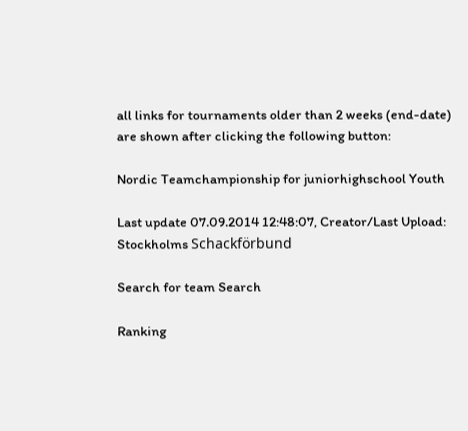all links for tournaments older than 2 weeks (end-date) are shown after clicking the following button:

Nordic Teamchampionship for juniorhighschool Youth

Last update 07.09.2014 12:48:07, Creator/Last Upload: Stockholms Schackförbund

Search for team Search

Ranking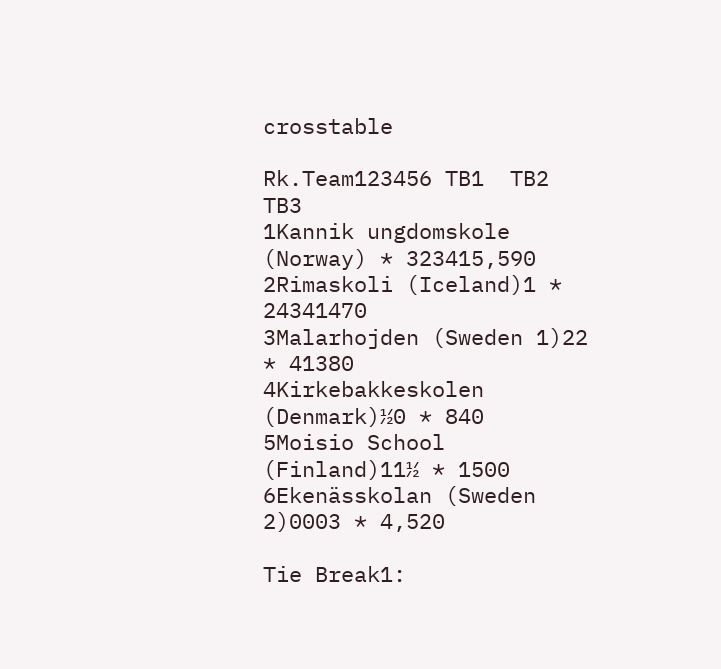crosstable

Rk.Team123456 TB1  TB2  TB3
1Kannik ungdomskole (Norway) * 323415,590
2Rimaskoli (Iceland)1 * 24341470
3Malarhojden (Sweden 1)22 * 41380
4Kirkebakkeskolen (Denmark)½0 * 840
5Moisio School (Finland)11½ * 1500
6Ekenässkolan (Sweden 2)0003 * 4,520

Tie Break1: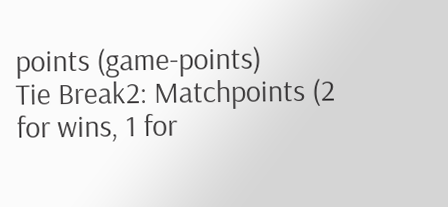points (game-points)
Tie Break2: Matchpoints (2 for wins, 1 for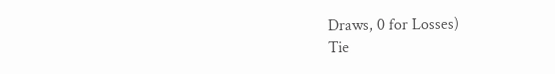Draws, 0 for Losses)
Tie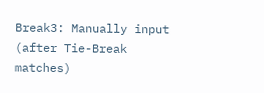Break3: Manually input (after Tie-Break matches)